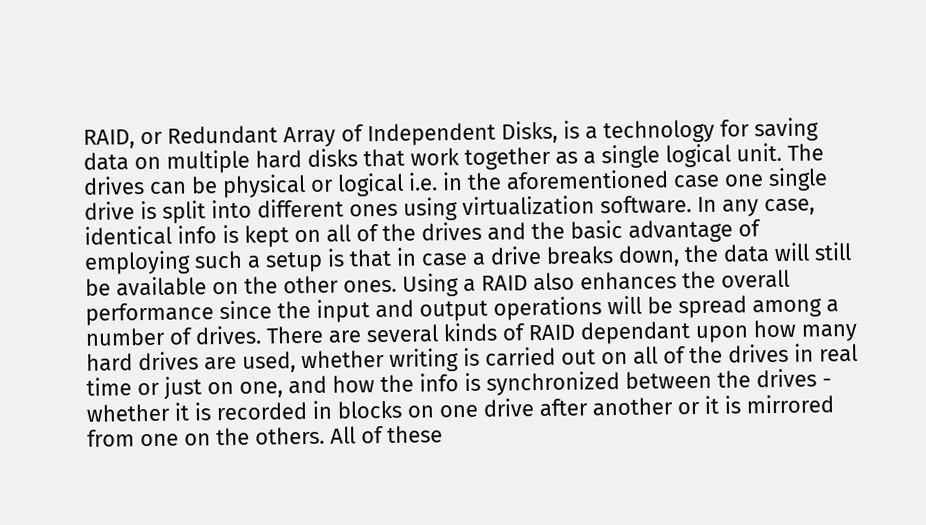RAID, or Redundant Array of Independent Disks, is a technology for saving data on multiple hard disks that work together as a single logical unit. The drives can be physical or logical i.e. in the aforementioned case one single drive is split into different ones using virtualization software. In any case, identical info is kept on all of the drives and the basic advantage of employing such a setup is that in case a drive breaks down, the data will still be available on the other ones. Using a RAID also enhances the overall performance since the input and output operations will be spread among a number of drives. There are several kinds of RAID dependant upon how many hard drives are used, whether writing is carried out on all of the drives in real time or just on one, and how the info is synchronized between the drives - whether it is recorded in blocks on one drive after another or it is mirrored from one on the others. All of these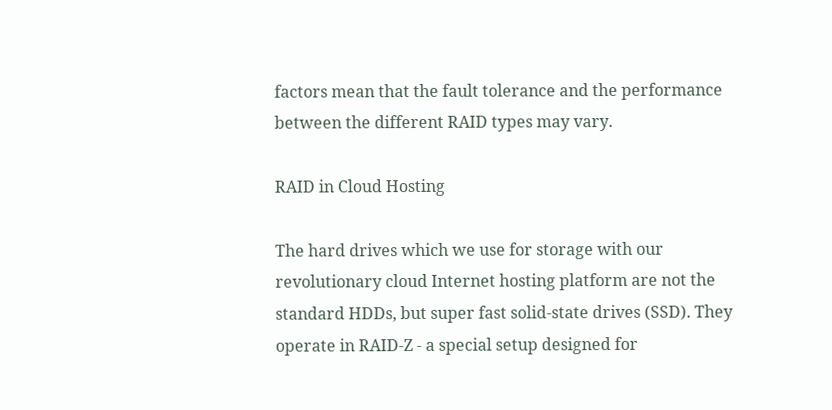factors mean that the fault tolerance and the performance between the different RAID types may vary.

RAID in Cloud Hosting

The hard drives which we use for storage with our revolutionary cloud Internet hosting platform are not the standard HDDs, but super fast solid-state drives (SSD). They operate in RAID-Z - a special setup designed for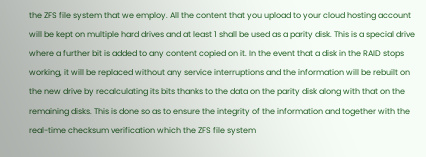the ZFS file system that we employ. All the content that you upload to your cloud hosting account will be kept on multiple hard drives and at least 1 shall be used as a parity disk. This is a special drive where a further bit is added to any content copied on it. In the event that a disk in the RAID stops working, it will be replaced without any service interruptions and the information will be rebuilt on the new drive by recalculating its bits thanks to the data on the parity disk along with that on the remaining disks. This is done so as to ensure the integrity of the information and together with the real-time checksum verification which the ZFS file system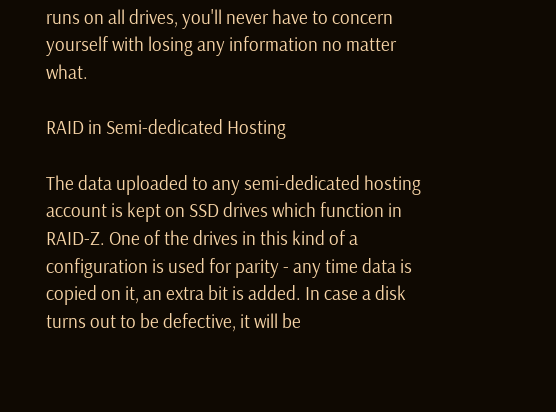runs on all drives, you'll never have to concern yourself with losing any information no matter what.

RAID in Semi-dedicated Hosting

The data uploaded to any semi-dedicated hosting account is kept on SSD drives which function in RAID-Z. One of the drives in this kind of a configuration is used for parity - any time data is copied on it, an extra bit is added. In case a disk turns out to be defective, it will be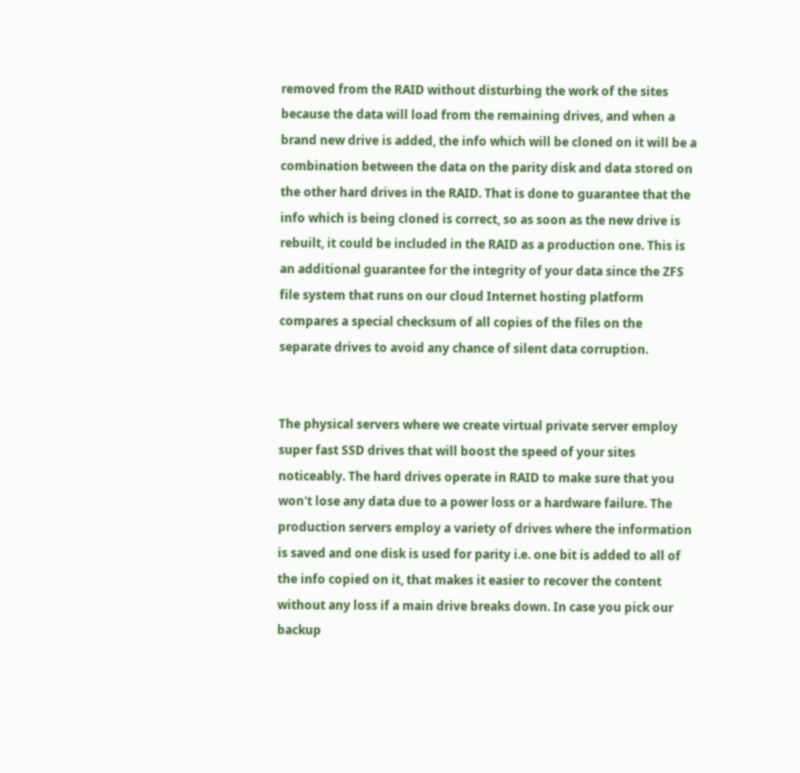removed from the RAID without disturbing the work of the sites because the data will load from the remaining drives, and when a brand new drive is added, the info which will be cloned on it will be a combination between the data on the parity disk and data stored on the other hard drives in the RAID. That is done to guarantee that the info which is being cloned is correct, so as soon as the new drive is rebuilt, it could be included in the RAID as a production one. This is an additional guarantee for the integrity of your data since the ZFS file system that runs on our cloud Internet hosting platform compares a special checksum of all copies of the files on the separate drives to avoid any chance of silent data corruption.


The physical servers where we create virtual private server employ super fast SSD drives that will boost the speed of your sites noticeably. The hard drives operate in RAID to make sure that you won't lose any data due to a power loss or a hardware failure. The production servers employ a variety of drives where the information is saved and one disk is used for parity i.e. one bit is added to all of the info copied on it, that makes it easier to recover the content without any loss if a main drive breaks down. In case you pick our backup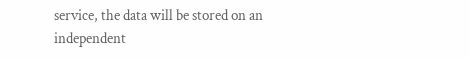service, the data will be stored on an independent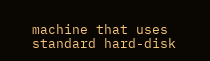machine that uses standard hard-disk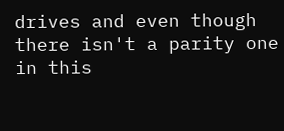drives and even though there isn't a parity one in this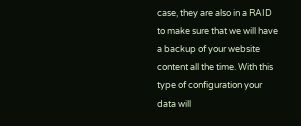case, they are also in a RAID to make sure that we will have a backup of your website content all the time. With this type of configuration your data will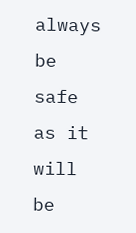always be safe as it will be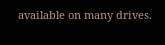available on many drives.